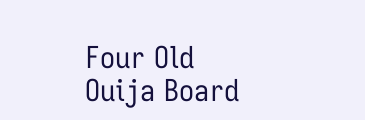Four Old Ouija Board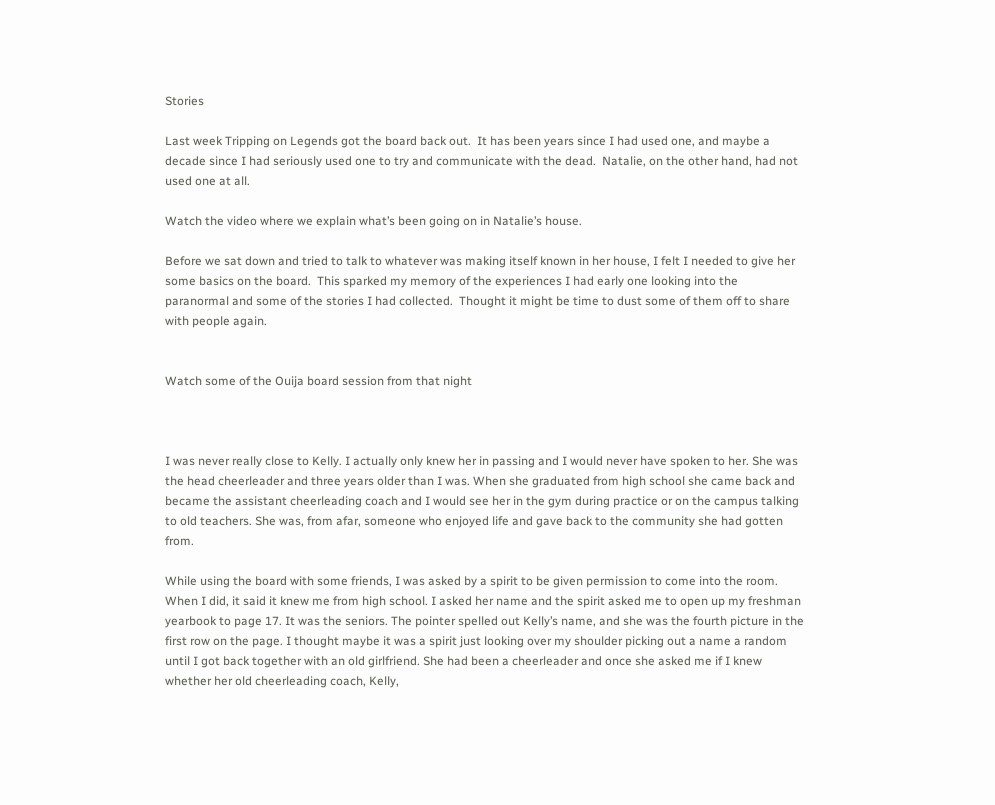Stories

Last week Tripping on Legends got the board back out.  It has been years since I had used one, and maybe a decade since I had seriously used one to try and communicate with the dead.  Natalie, on the other hand, had not used one at all.

Watch the video where we explain what’s been going on in Natalie’s house.

Before we sat down and tried to talk to whatever was making itself known in her house, I felt I needed to give her some basics on the board.  This sparked my memory of the experiences I had early one looking into the paranormal and some of the stories I had collected.  Thought it might be time to dust some of them off to share with people again.


Watch some of the Ouija board session from that night



I was never really close to Kelly. I actually only knew her in passing and I would never have spoken to her. She was the head cheerleader and three years older than I was. When she graduated from high school she came back and became the assistant cheerleading coach and I would see her in the gym during practice or on the campus talking to old teachers. She was, from afar, someone who enjoyed life and gave back to the community she had gotten from.

While using the board with some friends, I was asked by a spirit to be given permission to come into the room. When I did, it said it knew me from high school. I asked her name and the spirit asked me to open up my freshman yearbook to page 17. It was the seniors. The pointer spelled out Kelly’s name, and she was the fourth picture in the first row on the page. I thought maybe it was a spirit just looking over my shoulder picking out a name a random until I got back together with an old girlfriend. She had been a cheerleader and once she asked me if I knew whether her old cheerleading coach, Kelly,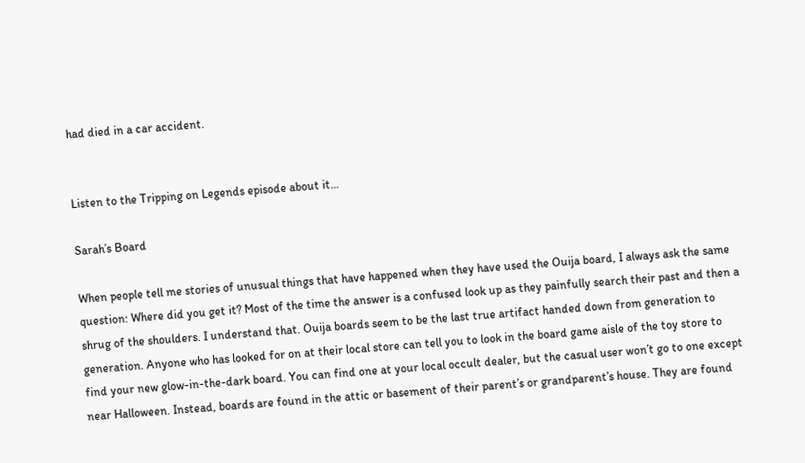had died in a car accident.


Listen to the Tripping on Legends episode about it…

Sarah’s Board

When people tell me stories of unusual things that have happened when they have used the Ouija board, I always ask the same question: Where did you get it? Most of the time the answer is a confused look up as they painfully search their past and then a shrug of the shoulders. I understand that. Ouija boards seem to be the last true artifact handed down from generation to generation. Anyone who has looked for on at their local store can tell you to look in the board game aisle of the toy store to find your new glow-in-the-dark board. You can find one at your local occult dealer, but the casual user won’t go to one except near Halloween. Instead, boards are found in the attic or basement of their parent’s or grandparent’s house. They are found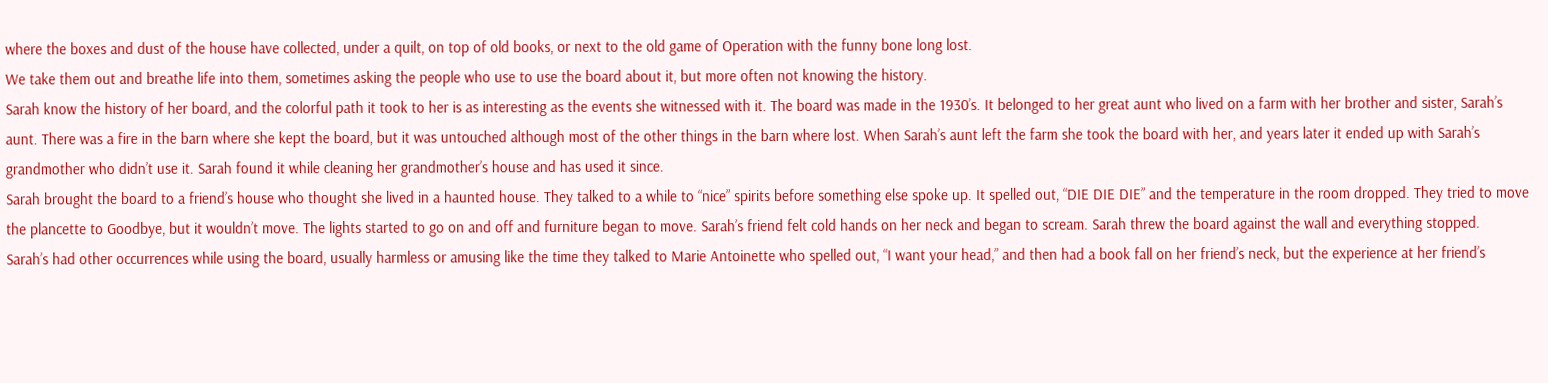where the boxes and dust of the house have collected, under a quilt, on top of old books, or next to the old game of Operation with the funny bone long lost.
We take them out and breathe life into them, sometimes asking the people who use to use the board about it, but more often not knowing the history.
Sarah know the history of her board, and the colorful path it took to her is as interesting as the events she witnessed with it. The board was made in the 1930’s. It belonged to her great aunt who lived on a farm with her brother and sister, Sarah’s aunt. There was a fire in the barn where she kept the board, but it was untouched although most of the other things in the barn where lost. When Sarah’s aunt left the farm she took the board with her, and years later it ended up with Sarah’s grandmother who didn’t use it. Sarah found it while cleaning her grandmother’s house and has used it since.
Sarah brought the board to a friend’s house who thought she lived in a haunted house. They talked to a while to “nice” spirits before something else spoke up. It spelled out, “DIE DIE DIE” and the temperature in the room dropped. They tried to move the plancette to Goodbye, but it wouldn’t move. The lights started to go on and off and furniture began to move. Sarah’s friend felt cold hands on her neck and began to scream. Sarah threw the board against the wall and everything stopped.
Sarah’s had other occurrences while using the board, usually harmless or amusing like the time they talked to Marie Antoinette who spelled out, “I want your head,” and then had a book fall on her friend’s neck, but the experience at her friend’s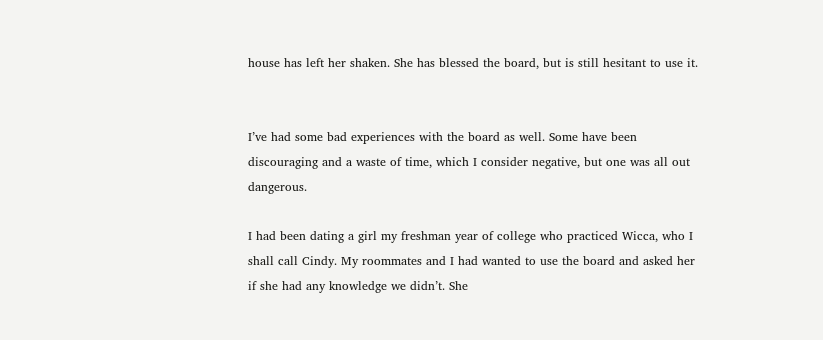house has left her shaken. She has blessed the board, but is still hesitant to use it.


I’ve had some bad experiences with the board as well. Some have been discouraging and a waste of time, which I consider negative, but one was all out dangerous.

I had been dating a girl my freshman year of college who practiced Wicca, who I shall call Cindy. My roommates and I had wanted to use the board and asked her if she had any knowledge we didn’t. She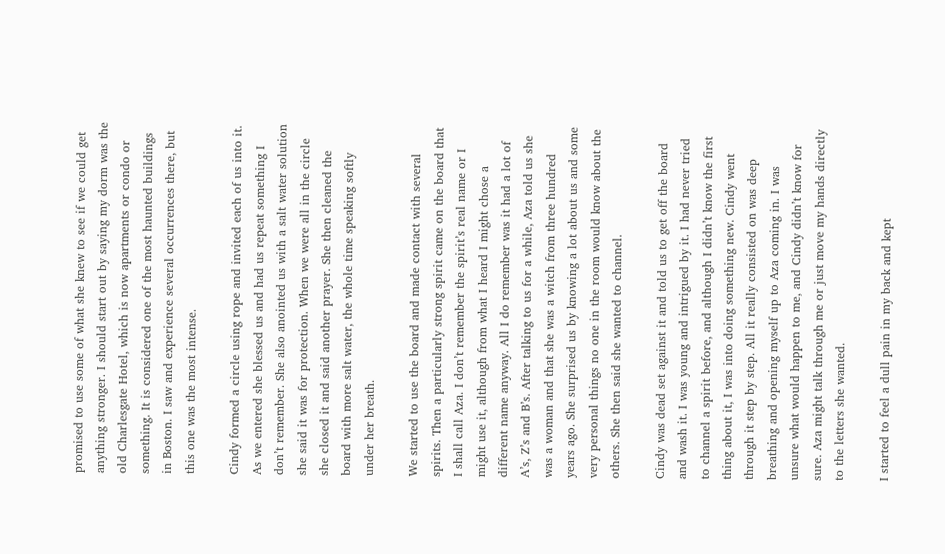promised to use some of what she knew to see if we could get anything stronger. I should start out by saying my dorm was the old Charlesgate Hotel, which is now apartments or condo or something. It is considered one of the most haunted buildings in Boston. I saw and experience several occurrences there, but this one was the most intense.

Cindy formed a circle using rope and invited each of us into it. As we entered she blessed us and had us repeat something I don’t remember. She also anointed us with a salt water solution she said it was for protection. When we were all in the circle she closed it and said another prayer. She then cleaned the board with more salt water, the whole time speaking softly under her breath.

We started to use the board and made contact with several spirits. Then a particularly strong spirit came on the board that I shall call Aza. I don’t remember the spirit’s real name or I might use it, although from what I heard I might chose a different name anyway. All I do remember was it had a lot of A’s, Z’s and B’s. After talking to us for a while, Aza told us she was a woman and that she was a witch from three hundred years ago. She surprised us by knowing a lot about us and some very personal things no one in the room would know about the others. She then said she wanted to channel.

Cindy was dead set against it and told us to get off the board and wash it. I was young and intrigued by it. I had never tried to channel a spirit before, and although I didn’t know the first thing about it, I was into doing something new. Cindy went through it step by step. All it really consisted on was deep breathing and opening myself up to Aza coming in. I was unsure what would happen to me, and Cindy didn’t know for sure. Aza might talk through me or just move my hands directly to the letters she wanted.

I started to feel a dull pain in my back and kept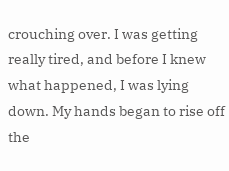crouching over. I was getting really tired, and before I knew what happened, I was lying down. My hands began to rise off the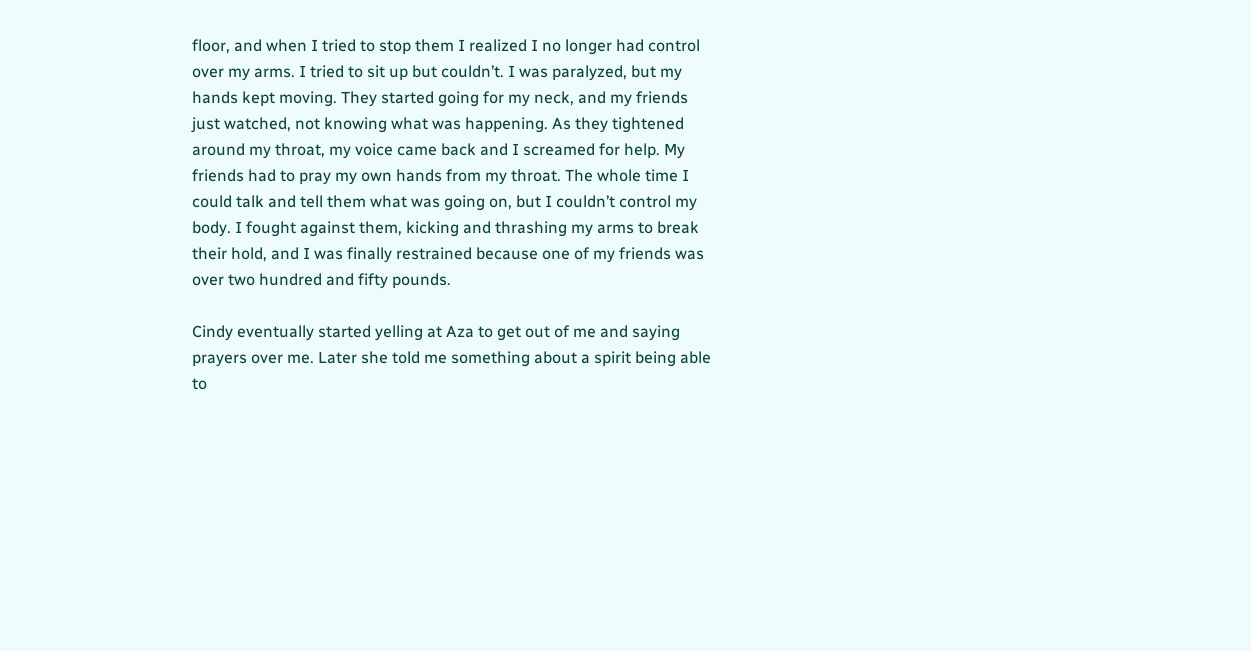floor, and when I tried to stop them I realized I no longer had control over my arms. I tried to sit up but couldn’t. I was paralyzed, but my hands kept moving. They started going for my neck, and my friends just watched, not knowing what was happening. As they tightened around my throat, my voice came back and I screamed for help. My friends had to pray my own hands from my throat. The whole time I could talk and tell them what was going on, but I couldn’t control my body. I fought against them, kicking and thrashing my arms to break their hold, and I was finally restrained because one of my friends was over two hundred and fifty pounds.

Cindy eventually started yelling at Aza to get out of me and saying prayers over me. Later she told me something about a spirit being able to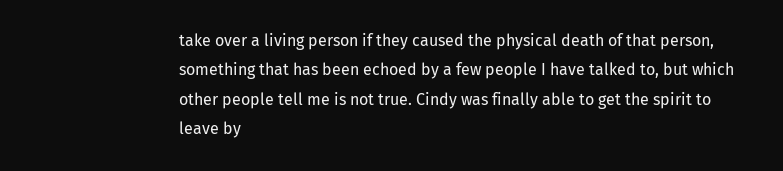take over a living person if they caused the physical death of that person, something that has been echoed by a few people I have talked to, but which other people tell me is not true. Cindy was finally able to get the spirit to leave by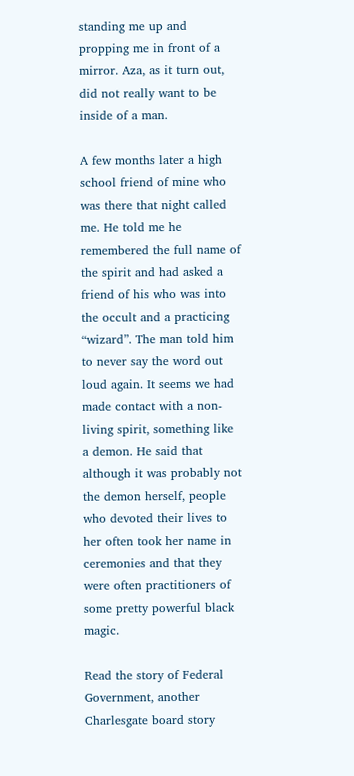standing me up and propping me in front of a mirror. Aza, as it turn out, did not really want to be inside of a man.

A few months later a high school friend of mine who was there that night called me. He told me he remembered the full name of the spirit and had asked a friend of his who was into the occult and a practicing “wizard”. The man told him to never say the word out loud again. It seems we had made contact with a non-living spirit, something like a demon. He said that although it was probably not the demon herself, people who devoted their lives to her often took her name in ceremonies and that they were often practitioners of some pretty powerful black magic.

Read the story of Federal Government, another Charlesgate board story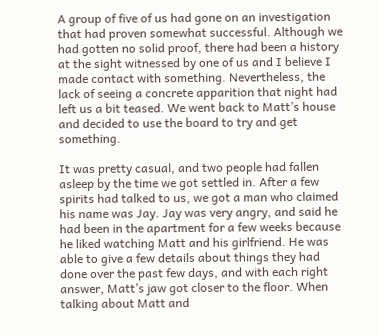A group of five of us had gone on an investigation that had proven somewhat successful. Although we had gotten no solid proof, there had been a history at the sight witnessed by one of us and I believe I made contact with something. Nevertheless, the lack of seeing a concrete apparition that night had left us a bit teased. We went back to Matt’s house and decided to use the board to try and get something.

It was pretty casual, and two people had fallen asleep by the time we got settled in. After a few spirits had talked to us, we got a man who claimed his name was Jay. Jay was very angry, and said he had been in the apartment for a few weeks because he liked watching Matt and his girlfriend. He was able to give a few details about things they had done over the past few days, and with each right answer, Matt’s jaw got closer to the floor. When talking about Matt and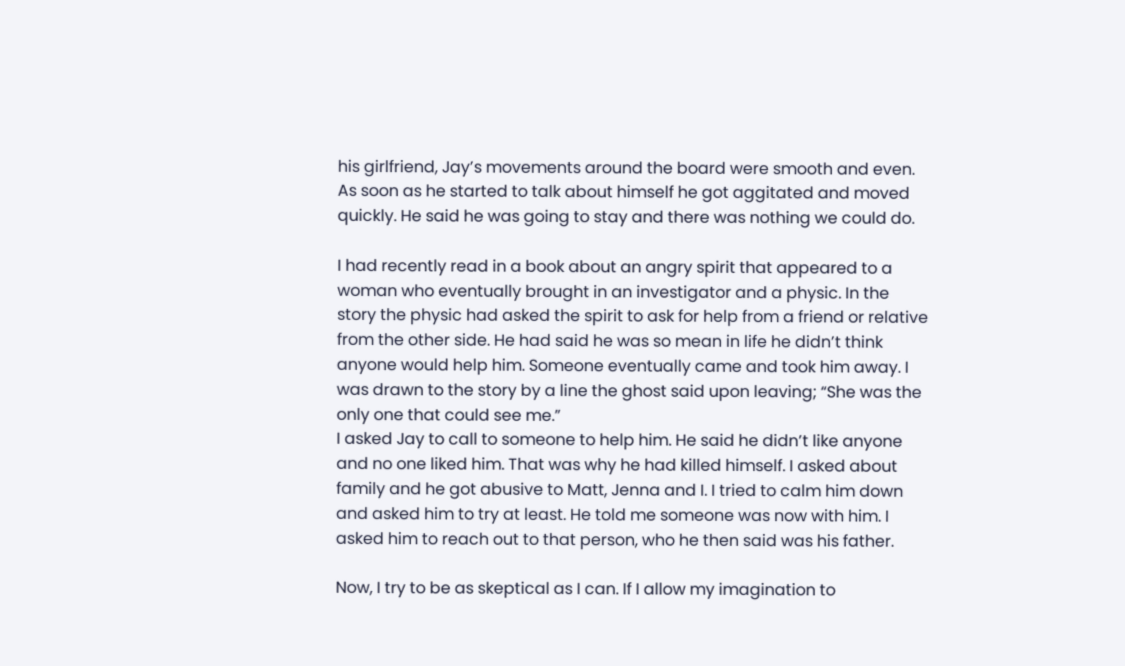his girlfriend, Jay’s movements around the board were smooth and even. As soon as he started to talk about himself he got aggitated and moved quickly. He said he was going to stay and there was nothing we could do.

I had recently read in a book about an angry spirit that appeared to a woman who eventually brought in an investigator and a physic. In the story the physic had asked the spirit to ask for help from a friend or relative from the other side. He had said he was so mean in life he didn’t think anyone would help him. Someone eventually came and took him away. I was drawn to the story by a line the ghost said upon leaving; “She was the only one that could see me.”
I asked Jay to call to someone to help him. He said he didn’t like anyone and no one liked him. That was why he had killed himself. I asked about family and he got abusive to Matt, Jenna and I. I tried to calm him down and asked him to try at least. He told me someone was now with him. I asked him to reach out to that person, who he then said was his father.

Now, I try to be as skeptical as I can. If I allow my imagination to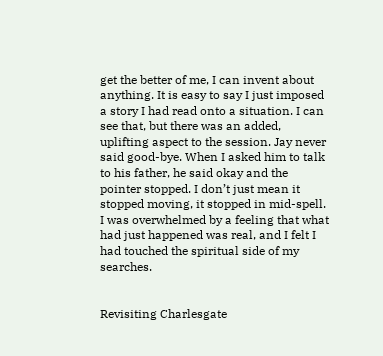get the better of me, I can invent about anything. It is easy to say I just imposed a story I had read onto a situation. I can see that, but there was an added, uplifting aspect to the session. Jay never said good-bye. When I asked him to talk to his father, he said okay and the pointer stopped. I don’t just mean it stopped moving, it stopped in mid-spell. I was overwhelmed by a feeling that what had just happened was real, and I felt I had touched the spiritual side of my searches.


Revisiting Charlesgate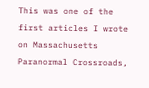This was one of the first articles I wrote on Massachusetts Paranormal Crossroads,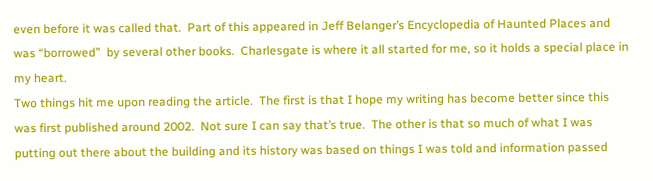even before it was called that.  Part of this appeared in Jeff Belanger’s Encyclopedia of Haunted Places and was “borrowed”  by several other books.  Charlesgate is where it all started for me, so it holds a special place in my heart.
Two things hit me upon reading the article.  The first is that I hope my writing has become better since this was first published around 2002.  Not sure I can say that’s true.  The other is that so much of what I was putting out there about the building and its history was based on things I was told and information passed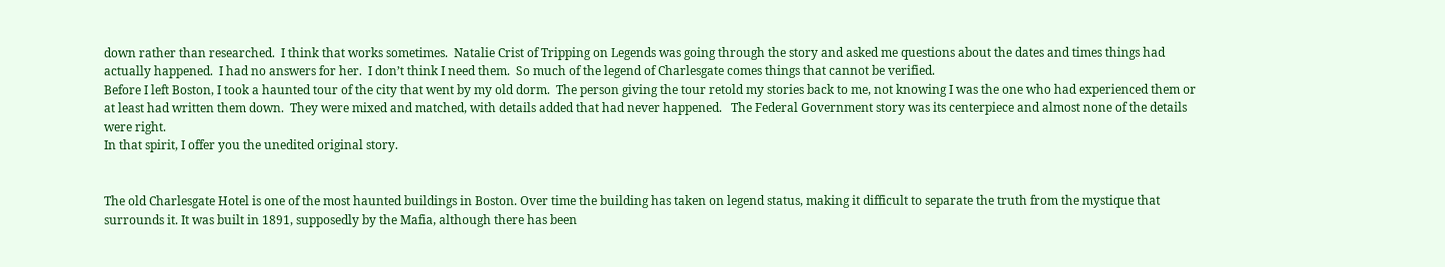down rather than researched.  I think that works sometimes.  Natalie Crist of Tripping on Legends was going through the story and asked me questions about the dates and times things had actually happened.  I had no answers for her.  I don’t think I need them.  So much of the legend of Charlesgate comes things that cannot be verified.
Before I left Boston, I took a haunted tour of the city that went by my old dorm.  The person giving the tour retold my stories back to me, not knowing I was the one who had experienced them or at least had written them down.  They were mixed and matched, with details added that had never happened.   The Federal Government story was its centerpiece and almost none of the details were right.
In that spirit, I offer you the unedited original story.


The old Charlesgate Hotel is one of the most haunted buildings in Boston. Over time the building has taken on legend status, making it difficult to separate the truth from the mystique that surrounds it. It was built in 1891, supposedly by the Mafia, although there has been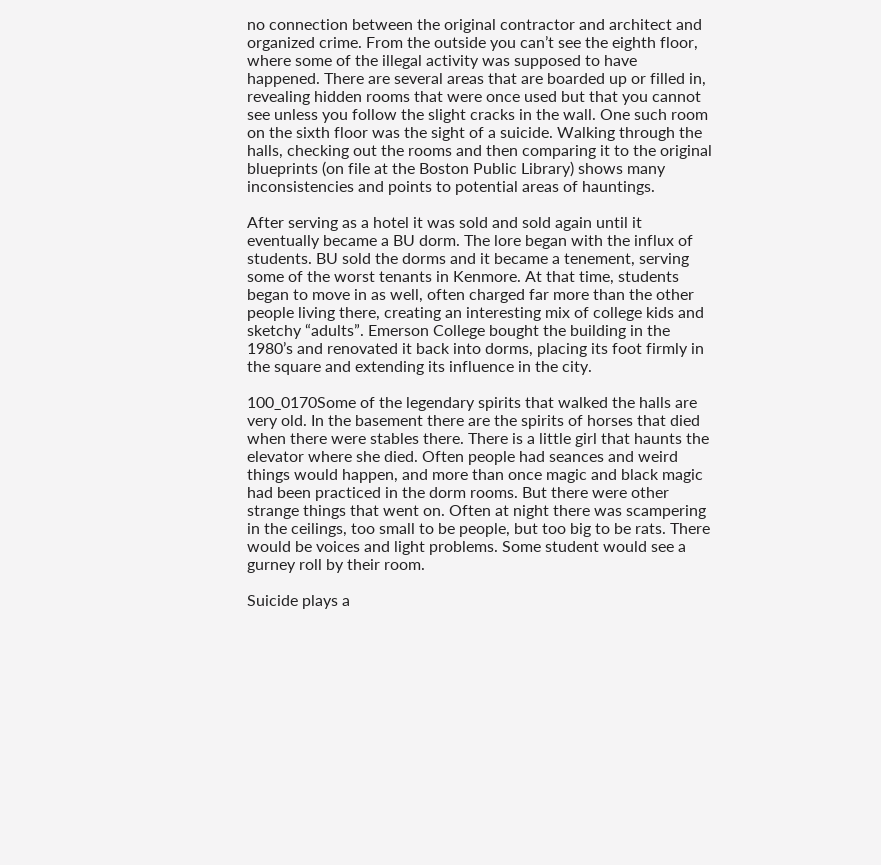no connection between the original contractor and architect and organized crime. From the outside you can’t see the eighth floor, where some of the illegal activity was supposed to have happened. There are several areas that are boarded up or filled in, revealing hidden rooms that were once used but that you cannot see unless you follow the slight cracks in the wall. One such room on the sixth floor was the sight of a suicide. Walking through the halls, checking out the rooms and then comparing it to the original blueprints (on file at the Boston Public Library) shows many inconsistencies and points to potential areas of hauntings.

After serving as a hotel it was sold and sold again until it eventually became a BU dorm. The lore began with the influx of students. BU sold the dorms and it became a tenement, serving some of the worst tenants in Kenmore. At that time, students began to move in as well, often charged far more than the other people living there, creating an interesting mix of college kids and sketchy “adults”. Emerson College bought the building in the 1980’s and renovated it back into dorms, placing its foot firmly in the square and extending its influence in the city.

100_0170Some of the legendary spirits that walked the halls are very old. In the basement there are the spirits of horses that died when there were stables there. There is a little girl that haunts the elevator where she died. Often people had seances and weird things would happen, and more than once magic and black magic had been practiced in the dorm rooms. But there were other strange things that went on. Often at night there was scampering in the ceilings, too small to be people, but too big to be rats. There would be voices and light problems. Some student would see a gurney roll by their room.

Suicide plays a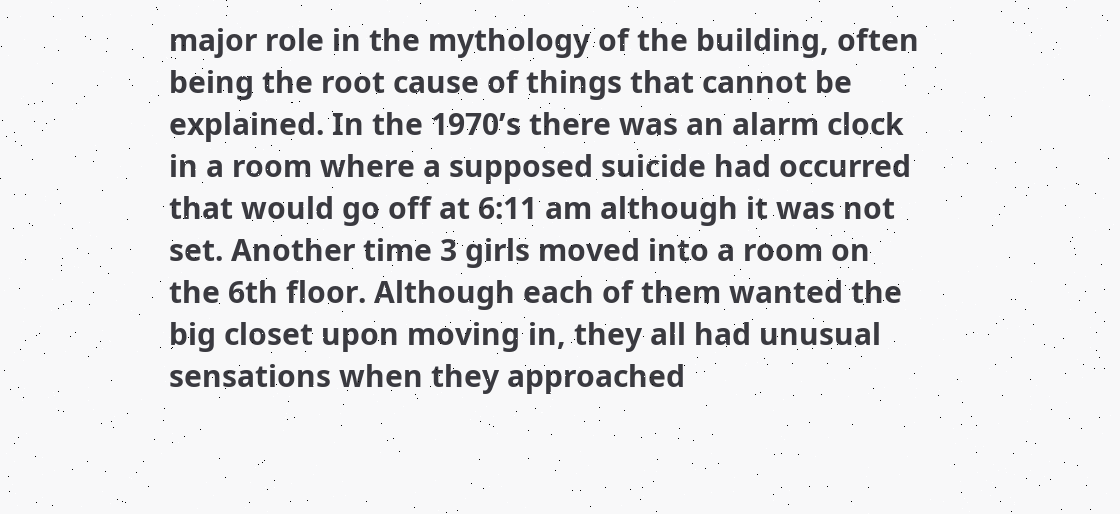major role in the mythology of the building, often being the root cause of things that cannot be explained. In the 1970’s there was an alarm clock in a room where a supposed suicide had occurred that would go off at 6:11 am although it was not set. Another time 3 girls moved into a room on the 6th floor. Although each of them wanted the big closet upon moving in, they all had unusual sensations when they approached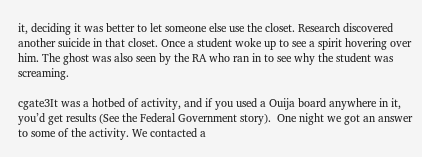it, deciding it was better to let someone else use the closet. Research discovered another suicide in that closet. Once a student woke up to see a spirit hovering over him. The ghost was also seen by the RA who ran in to see why the student was screaming.

cgate3It was a hotbed of activity, and if you used a Ouija board anywhere in it, you’d get results (See the Federal Government story).  One night we got an answer to some of the activity. We contacted a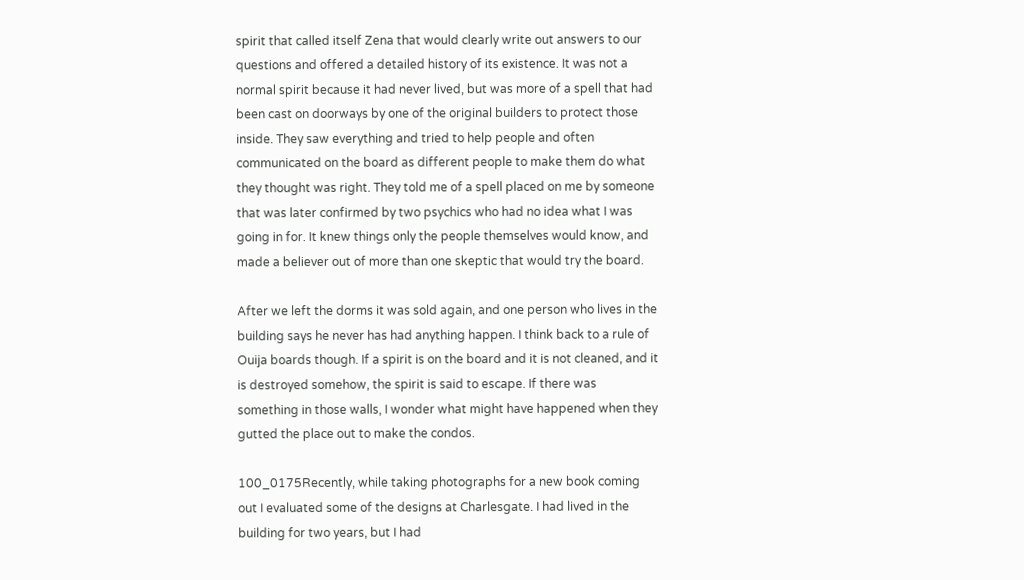spirit that called itself Zena that would clearly write out answers to our questions and offered a detailed history of its existence. It was not a normal spirit because it had never lived, but was more of a spell that had been cast on doorways by one of the original builders to protect those inside. They saw everything and tried to help people and often communicated on the board as different people to make them do what they thought was right. They told me of a spell placed on me by someone that was later confirmed by two psychics who had no idea what I was going in for. It knew things only the people themselves would know, and made a believer out of more than one skeptic that would try the board.

After we left the dorms it was sold again, and one person who lives in the building says he never has had anything happen. I think back to a rule of Ouija boards though. If a spirit is on the board and it is not cleaned, and it is destroyed somehow, the spirit is said to escape. If there was something in those walls, I wonder what might have happened when they gutted the place out to make the condos.

100_0175Recently, while taking photographs for a new book coming out I evaluated some of the designs at Charlesgate. I had lived in the building for two years, but I had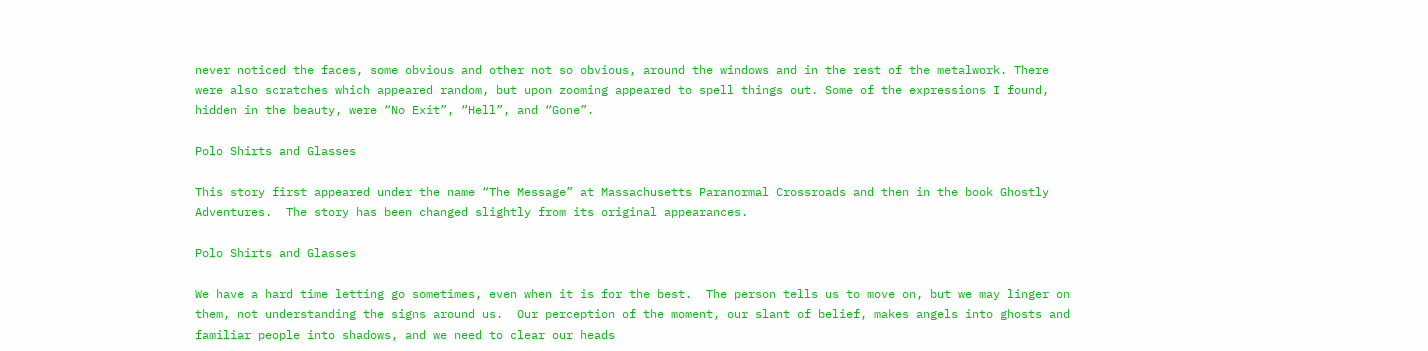never noticed the faces, some obvious and other not so obvious, around the windows and in the rest of the metalwork. There were also scratches which appeared random, but upon zooming appeared to spell things out. Some of the expressions I found, hidden in the beauty, were “No Exit”, “Hell”, and “Gone”.

Polo Shirts and Glasses

This story first appeared under the name “The Message” at Massachusetts Paranormal Crossroads and then in the book Ghostly Adventures.  The story has been changed slightly from its original appearances.

Polo Shirts and Glasses

We have a hard time letting go sometimes, even when it is for the best.  The person tells us to move on, but we may linger on them, not understanding the signs around us.  Our perception of the moment, our slant of belief, makes angels into ghosts and familiar people into shadows, and we need to clear our heads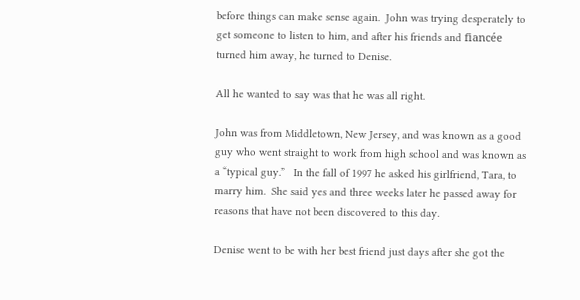before things can make sense again.  John was trying desperately to get someone to listen to him, and after his friends and fiancée turned him away, he turned to Denise.

All he wanted to say was that he was all right.

John was from Middletown, New Jersey, and was known as a good guy who went straight to work from high school and was known as a “typical guy.”   In the fall of 1997 he asked his girlfriend, Tara, to marry him.  She said yes and three weeks later he passed away for reasons that have not been discovered to this day.

Denise went to be with her best friend just days after she got the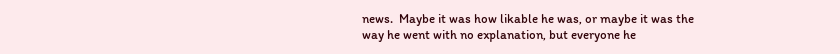news.  Maybe it was how likable he was, or maybe it was the way he went with no explanation, but everyone he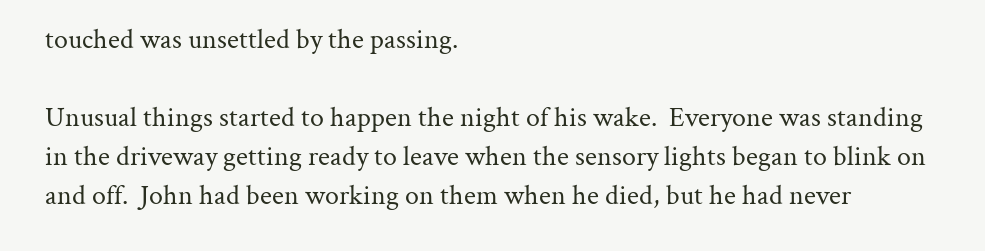touched was unsettled by the passing.

Unusual things started to happen the night of his wake.  Everyone was standing in the driveway getting ready to leave when the sensory lights began to blink on and off.  John had been working on them when he died, but he had never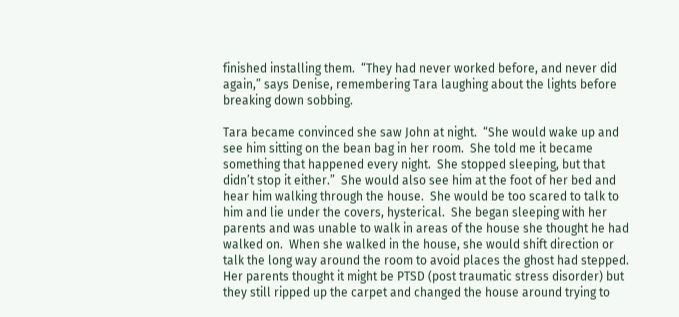finished installing them.  “They had never worked before, and never did again,” says Denise, remembering Tara laughing about the lights before breaking down sobbing.

Tara became convinced she saw John at night.  “She would wake up and see him sitting on the bean bag in her room.  She told me it became something that happened every night.  She stopped sleeping, but that didn’t stop it either.”  She would also see him at the foot of her bed and hear him walking through the house.  She would be too scared to talk to him and lie under the covers, hysterical.  She began sleeping with her parents and was unable to walk in areas of the house she thought he had walked on.  When she walked in the house, she would shift direction or talk the long way around the room to avoid places the ghost had stepped.  Her parents thought it might be PTSD (post traumatic stress disorder) but they still ripped up the carpet and changed the house around trying to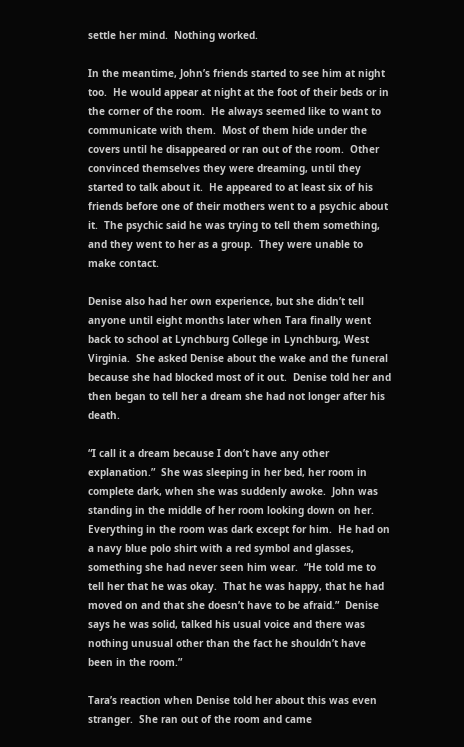settle her mind.  Nothing worked.

In the meantime, John’s friends started to see him at night too.  He would appear at night at the foot of their beds or in the corner of the room.  He always seemed like to want to communicate with them.  Most of them hide under the covers until he disappeared or ran out of the room.  Other convinced themselves they were dreaming, until they started to talk about it.  He appeared to at least six of his friends before one of their mothers went to a psychic about it.  The psychic said he was trying to tell them something, and they went to her as a group.  They were unable to make contact.

Denise also had her own experience, but she didn’t tell anyone until eight months later when Tara finally went back to school at Lynchburg College in Lynchburg, West Virginia.  She asked Denise about the wake and the funeral because she had blocked most of it out.  Denise told her and then began to tell her a dream she had not longer after his death.

“I call it a dream because I don’t have any other explanation.”  She was sleeping in her bed, her room in complete dark, when she was suddenly awoke.  John was standing in the middle of her room looking down on her.  Everything in the room was dark except for him.  He had on a navy blue polo shirt with a red symbol and glasses, something she had never seen him wear.  “He told me to tell her that he was okay.  That he was happy, that he had moved on and that she doesn’t have to be afraid.”  Denise says he was solid, talked his usual voice and there was nothing unusual other than the fact he shouldn’t have been in the room.”

Tara’s reaction when Denise told her about this was even stranger.  She ran out of the room and came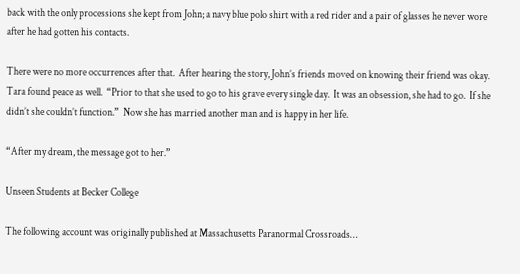back with the only processions she kept from John; a navy blue polo shirt with a red rider and a pair of glasses he never wore after he had gotten his contacts.

There were no more occurrences after that.  After hearing the story, John’s friends moved on knowing their friend was okay.  Tara found peace as well.  “Prior to that she used to go to his grave every single day.  It was an obsession, she had to go.  If she didn’t she couldn’t function.”  Now she has married another man and is happy in her life.

“After my dream, the message got to her.”

Unseen Students at Becker College

The following account was originally published at Massachusetts Paranormal Crossroads…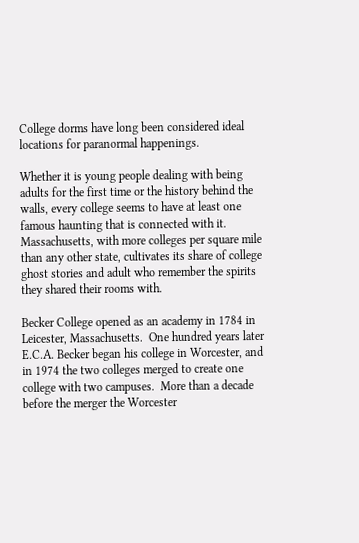College dorms have long been considered ideal locations for paranormal happenings.

Whether it is young people dealing with being adults for the first time or the history behind the walls, every college seems to have at least one famous haunting that is connected with it.  Massachusetts, with more colleges per square mile than any other state, cultivates its share of college ghost stories and adult who remember the spirits they shared their rooms with.

Becker College opened as an academy in 1784 in Leicester, Massachusetts.  One hundred years later E.C.A. Becker began his college in Worcester, and in 1974 the two colleges merged to create one college with two campuses.  More than a decade before the merger the Worcester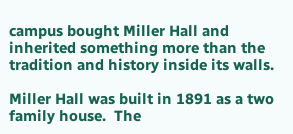campus bought Miller Hall and inherited something more than the tradition and history inside its walls.

Miller Hall was built in 1891 as a two family house.  The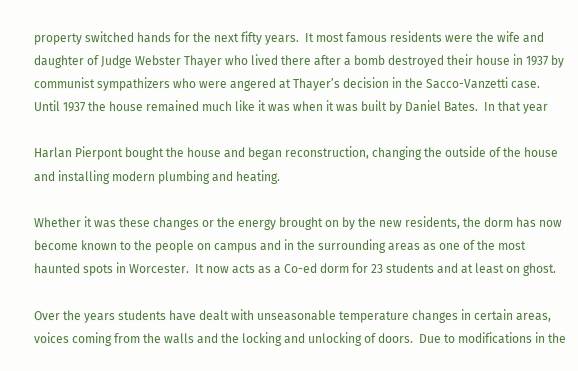property switched hands for the next fifty years.  It most famous residents were the wife and daughter of Judge Webster Thayer who lived there after a bomb destroyed their house in 1937 by communist sympathizers who were angered at Thayer’s decision in the Sacco-Vanzetti case.  Until 1937 the house remained much like it was when it was built by Daniel Bates.  In that year

Harlan Pierpont bought the house and began reconstruction, changing the outside of the house and installing modern plumbing and heating.

Whether it was these changes or the energy brought on by the new residents, the dorm has now become known to the people on campus and in the surrounding areas as one of the most haunted spots in Worcester.  It now acts as a Co-ed dorm for 23 students and at least on ghost.

Over the years students have dealt with unseasonable temperature changes in certain areas, voices coming from the walls and the locking and unlocking of doors.  Due to modifications in the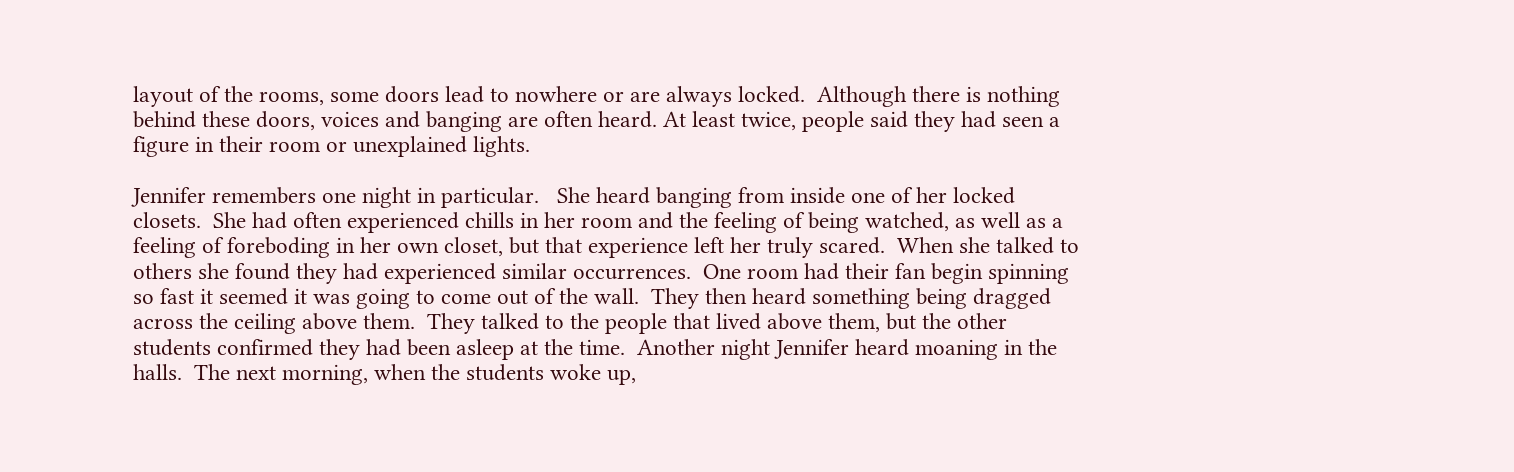layout of the rooms, some doors lead to nowhere or are always locked.  Although there is nothing behind these doors, voices and banging are often heard. At least twice, people said they had seen a figure in their room or unexplained lights.

Jennifer remembers one night in particular.   She heard banging from inside one of her locked closets.  She had often experienced chills in her room and the feeling of being watched, as well as a feeling of foreboding in her own closet, but that experience left her truly scared.  When she talked to others she found they had experienced similar occurrences.  One room had their fan begin spinning so fast it seemed it was going to come out of the wall.  They then heard something being dragged across the ceiling above them.  They talked to the people that lived above them, but the other students confirmed they had been asleep at the time.  Another night Jennifer heard moaning in the halls.  The next morning, when the students woke up,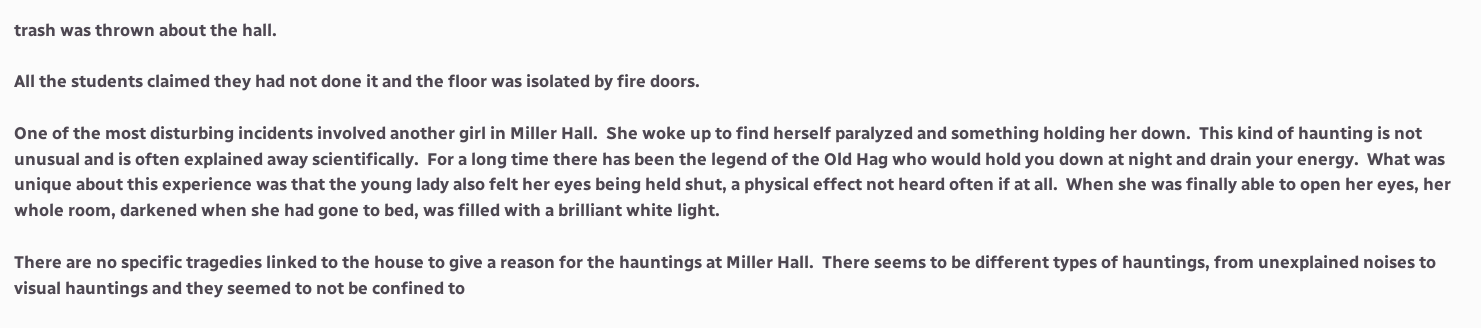trash was thrown about the hall.

All the students claimed they had not done it and the floor was isolated by fire doors.

One of the most disturbing incidents involved another girl in Miller Hall.  She woke up to find herself paralyzed and something holding her down.  This kind of haunting is not unusual and is often explained away scientifically.  For a long time there has been the legend of the Old Hag who would hold you down at night and drain your energy.  What was unique about this experience was that the young lady also felt her eyes being held shut, a physical effect not heard often if at all.  When she was finally able to open her eyes, her whole room, darkened when she had gone to bed, was filled with a brilliant white light.

There are no specific tragedies linked to the house to give a reason for the hauntings at Miller Hall.  There seems to be different types of hauntings, from unexplained noises to visual hauntings and they seemed to not be confined to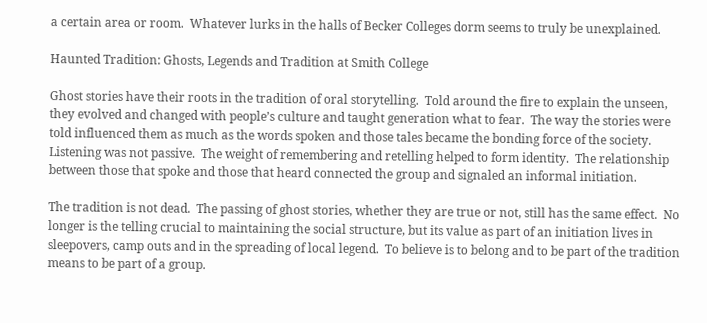a certain area or room.  Whatever lurks in the halls of Becker Colleges dorm seems to truly be unexplained.

Haunted Tradition: Ghosts, Legends and Tradition at Smith College

Ghost stories have their roots in the tradition of oral storytelling.  Told around the fire to explain the unseen, they evolved and changed with people’s culture and taught generation what to fear.  The way the stories were told influenced them as much as the words spoken and those tales became the bonding force of the society.  Listening was not passive.  The weight of remembering and retelling helped to form identity.  The relationship between those that spoke and those that heard connected the group and signaled an informal initiation.

The tradition is not dead.  The passing of ghost stories, whether they are true or not, still has the same effect.  No longer is the telling crucial to maintaining the social structure, but its value as part of an initiation lives in sleepovers, camp outs and in the spreading of local legend.  To believe is to belong and to be part of the tradition means to be part of a group.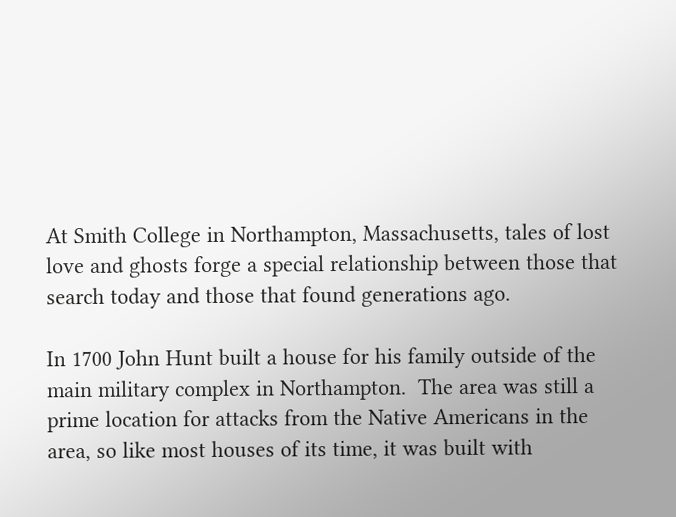At Smith College in Northampton, Massachusetts, tales of lost love and ghosts forge a special relationship between those that search today and those that found generations ago.

In 1700 John Hunt built a house for his family outside of the main military complex in Northampton.  The area was still a prime location for attacks from the Native Americans in the area, so like most houses of its time, it was built with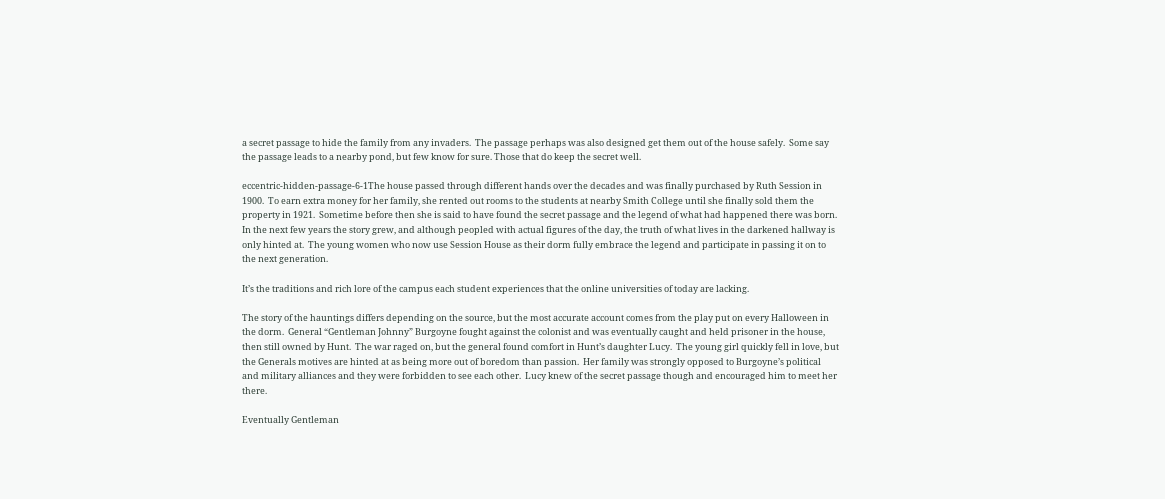a secret passage to hide the family from any invaders.  The passage perhaps was also designed get them out of the house safely.  Some say the passage leads to a nearby pond, but few know for sure. Those that do keep the secret well.

eccentric-hidden-passage-6-1The house passed through different hands over the decades and was finally purchased by Ruth Session in 1900.  To earn extra money for her family, she rented out rooms to the students at nearby Smith College until she finally sold them the property in 1921.  Sometime before then she is said to have found the secret passage and the legend of what had happened there was born.  In the next few years the story grew, and although peopled with actual figures of the day, the truth of what lives in the darkened hallway is only hinted at.  The young women who now use Session House as their dorm fully embrace the legend and participate in passing it on to the next generation.

It’s the traditions and rich lore of the campus each student experiences that the online universities of today are lacking.

The story of the hauntings differs depending on the source, but the most accurate account comes from the play put on every Halloween in the dorm.  General “Gentleman Johnny” Burgoyne fought against the colonist and was eventually caught and held prisoner in the house, then still owned by Hunt.  The war raged on, but the general found comfort in Hunt’s daughter Lucy.  The young girl quickly fell in love, but the Generals motives are hinted at as being more out of boredom than passion.  Her family was strongly opposed to Burgoyne’s political and military alliances and they were forbidden to see each other.  Lucy knew of the secret passage though and encouraged him to meet her there.

Eventually Gentleman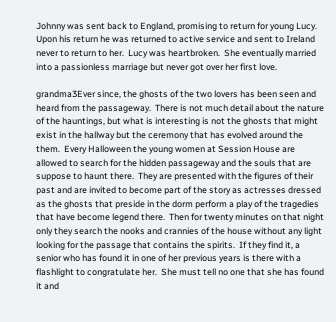Johnny was sent back to England, promising to return for young Lucy.  Upon his return he was returned to active service and sent to Ireland never to return to her.  Lucy was heartbroken.  She eventually married into a passionless marriage but never got over her first love.

grandma3Ever since, the ghosts of the two lovers has been seen and heard from the passageway.  There is not much detail about the nature of the hauntings, but what is interesting is not the ghosts that might exist in the hallway but the ceremony that has evolved around the them.  Every Halloween the young women at Session House are allowed to search for the hidden passageway and the souls that are suppose to haunt there.  They are presented with the figures of their past and are invited to become part of the story as actresses dressed as the ghosts that preside in the dorm perform a play of the tragedies that have become legend there.  Then for twenty minutes on that night only they search the nooks and crannies of the house without any light looking for the passage that contains the spirits.  If they find it, a senior who has found it in one of her previous years is there with a flashlight to congratulate her.  She must tell no one that she has found it and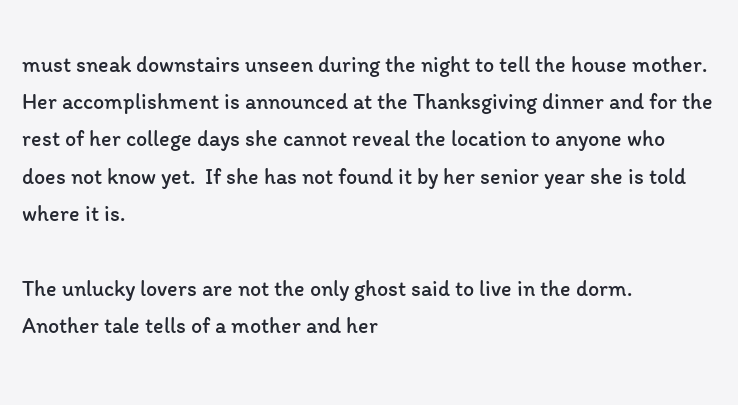must sneak downstairs unseen during the night to tell the house mother.  Her accomplishment is announced at the Thanksgiving dinner and for the rest of her college days she cannot reveal the location to anyone who does not know yet.  If she has not found it by her senior year she is told where it is.

The unlucky lovers are not the only ghost said to live in the dorm.  Another tale tells of a mother and her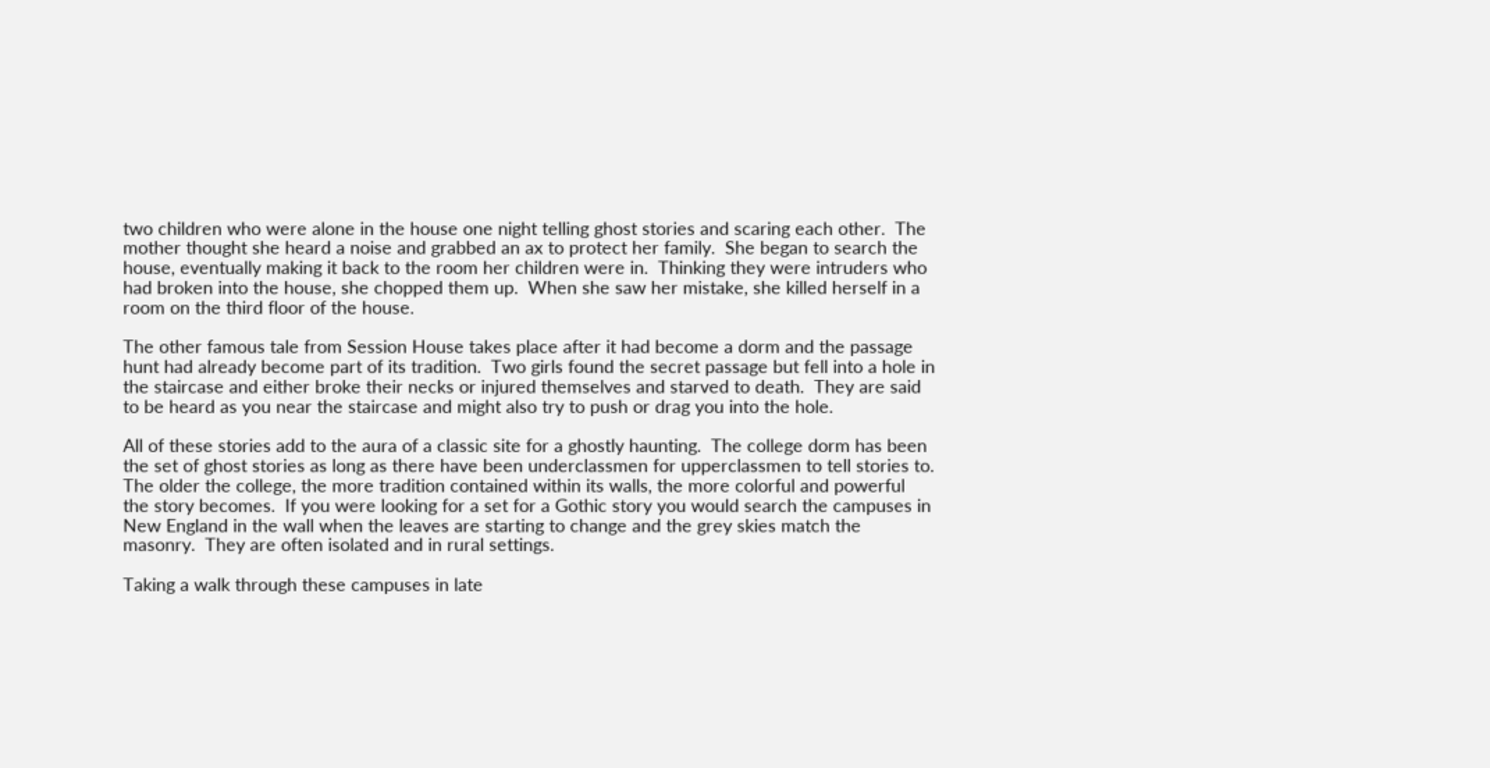two children who were alone in the house one night telling ghost stories and scaring each other.  The mother thought she heard a noise and grabbed an ax to protect her family.  She began to search the house, eventually making it back to the room her children were in.  Thinking they were intruders who had broken into the house, she chopped them up.  When she saw her mistake, she killed herself in a room on the third floor of the house.

The other famous tale from Session House takes place after it had become a dorm and the passage hunt had already become part of its tradition.  Two girls found the secret passage but fell into a hole in the staircase and either broke their necks or injured themselves and starved to death.  They are said to be heard as you near the staircase and might also try to push or drag you into the hole.

All of these stories add to the aura of a classic site for a ghostly haunting.  The college dorm has been the set of ghost stories as long as there have been underclassmen for upperclassmen to tell stories to.  The older the college, the more tradition contained within its walls, the more colorful and powerful the story becomes.  If you were looking for a set for a Gothic story you would search the campuses in New England in the wall when the leaves are starting to change and the grey skies match the masonry.  They are often isolated and in rural settings.

Taking a walk through these campuses in late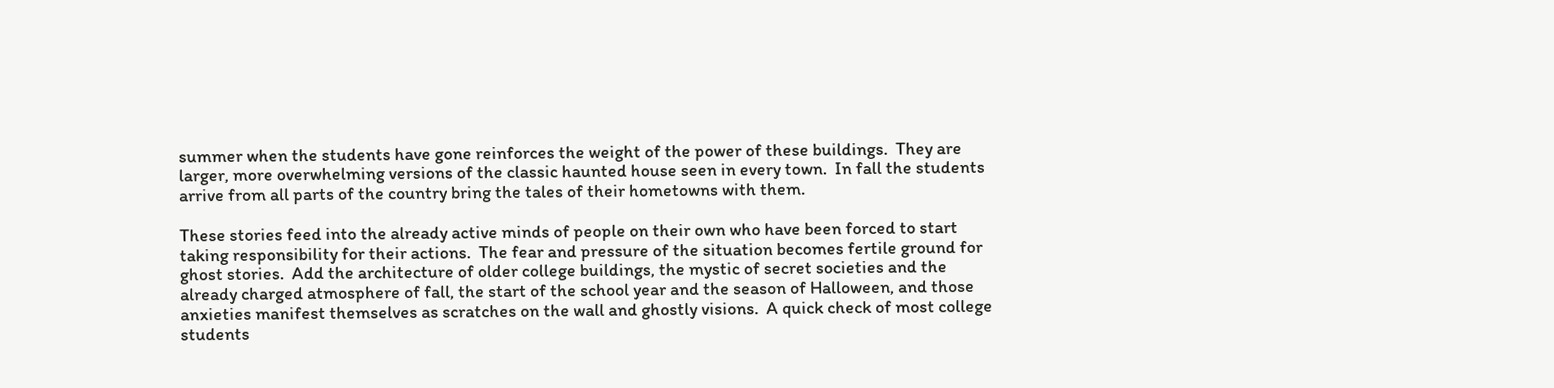summer when the students have gone reinforces the weight of the power of these buildings.  They are larger, more overwhelming versions of the classic haunted house seen in every town.  In fall the students arrive from all parts of the country bring the tales of their hometowns with them.

These stories feed into the already active minds of people on their own who have been forced to start taking responsibility for their actions.  The fear and pressure of the situation becomes fertile ground for ghost stories.  Add the architecture of older college buildings, the mystic of secret societies and the already charged atmosphere of fall, the start of the school year and the season of Halloween, and those anxieties manifest themselves as scratches on the wall and ghostly visions.  A quick check of most college students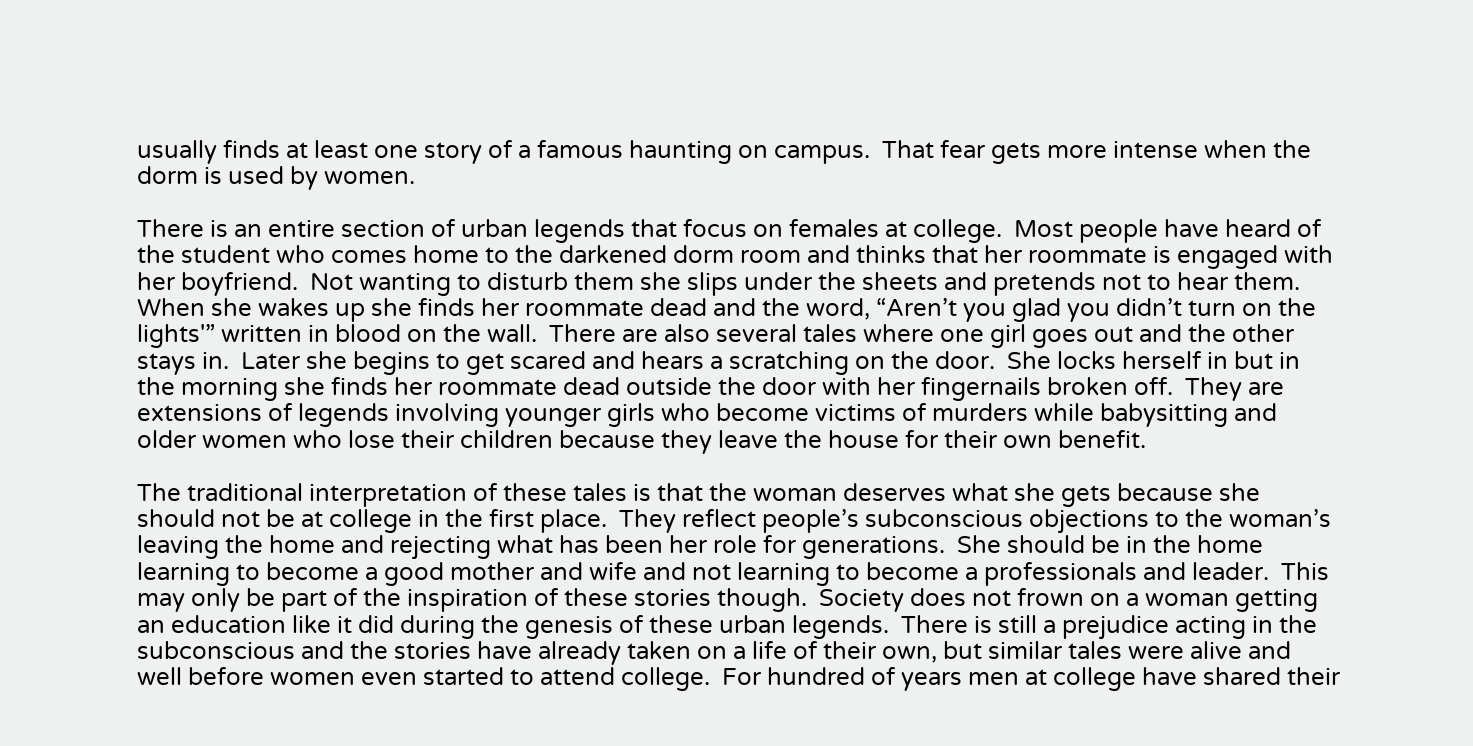usually finds at least one story of a famous haunting on campus.  That fear gets more intense when the dorm is used by women.

There is an entire section of urban legends that focus on females at college.  Most people have heard of the student who comes home to the darkened dorm room and thinks that her roommate is engaged with her boyfriend.  Not wanting to disturb them she slips under the sheets and pretends not to hear them.  When she wakes up she finds her roommate dead and the word, “Aren’t you glad you didn’t turn on the lights'” written in blood on the wall.  There are also several tales where one girl goes out and the other stays in.  Later she begins to get scared and hears a scratching on the door.  She locks herself in but in the morning she finds her roommate dead outside the door with her fingernails broken off.  They are extensions of legends involving younger girls who become victims of murders while babysitting and older women who lose their children because they leave the house for their own benefit.

The traditional interpretation of these tales is that the woman deserves what she gets because she should not be at college in the first place.  They reflect people’s subconscious objections to the woman’s leaving the home and rejecting what has been her role for generations.  She should be in the home learning to become a good mother and wife and not learning to become a professionals and leader.  This may only be part of the inspiration of these stories though.  Society does not frown on a woman getting an education like it did during the genesis of these urban legends.  There is still a prejudice acting in the subconscious and the stories have already taken on a life of their own, but similar tales were alive and well before women even started to attend college.  For hundred of years men at college have shared their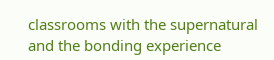classrooms with the supernatural and the bonding experience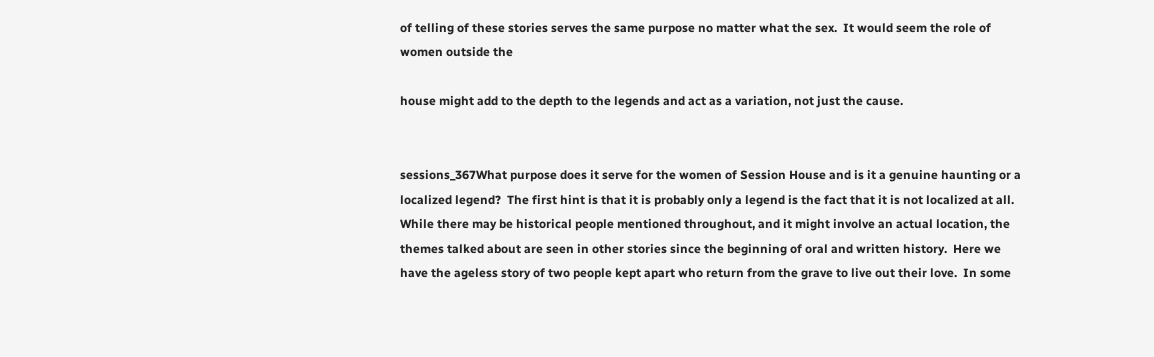of telling of these stories serves the same purpose no matter what the sex.  It would seem the role of women outside the

house might add to the depth to the legends and act as a variation, not just the cause.


sessions_367What purpose does it serve for the women of Session House and is it a genuine haunting or a localized legend?  The first hint is that it is probably only a legend is the fact that it is not localized at all.  While there may be historical people mentioned throughout, and it might involve an actual location, the themes talked about are seen in other stories since the beginning of oral and written history.  Here we have the ageless story of two people kept apart who return from the grave to live out their love.  In some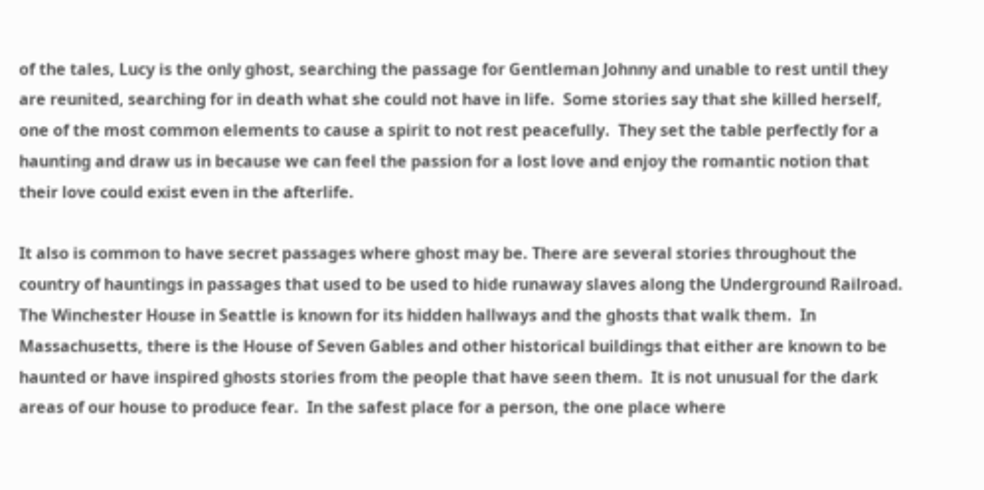of the tales, Lucy is the only ghost, searching the passage for Gentleman Johnny and unable to rest until they are reunited, searching for in death what she could not have in life.  Some stories say that she killed herself, one of the most common elements to cause a spirit to not rest peacefully.  They set the table perfectly for a haunting and draw us in because we can feel the passion for a lost love and enjoy the romantic notion that their love could exist even in the afterlife.

It also is common to have secret passages where ghost may be. There are several stories throughout the country of hauntings in passages that used to be used to hide runaway slaves along the Underground Railroad.  The Winchester House in Seattle is known for its hidden hallways and the ghosts that walk them.  In Massachusetts, there is the House of Seven Gables and other historical buildings that either are known to be haunted or have inspired ghosts stories from the people that have seen them.  It is not unusual for the dark areas of our house to produce fear.  In the safest place for a person, the one place where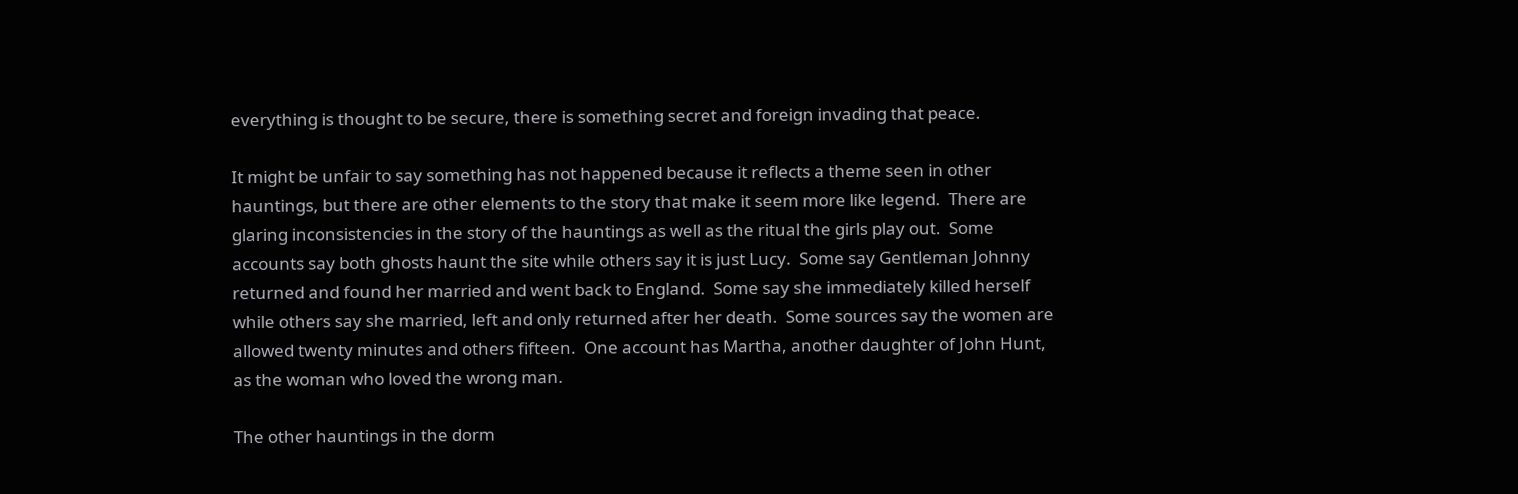everything is thought to be secure, there is something secret and foreign invading that peace.

It might be unfair to say something has not happened because it reflects a theme seen in other hauntings, but there are other elements to the story that make it seem more like legend.  There are glaring inconsistencies in the story of the hauntings as well as the ritual the girls play out.  Some accounts say both ghosts haunt the site while others say it is just Lucy.  Some say Gentleman Johnny returned and found her married and went back to England.  Some say she immediately killed herself while others say she married, left and only returned after her death.  Some sources say the women are allowed twenty minutes and others fifteen.  One account has Martha, another daughter of John Hunt, as the woman who loved the wrong man.

The other hauntings in the dorm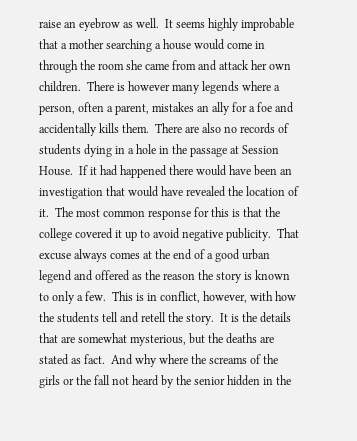raise an eyebrow as well.  It seems highly improbable that a mother searching a house would come in through the room she came from and attack her own children.  There is however many legends where a person, often a parent, mistakes an ally for a foe and accidentally kills them.  There are also no records of students dying in a hole in the passage at Session House.  If it had happened there would have been an investigation that would have revealed the location of it.  The most common response for this is that the college covered it up to avoid negative publicity.  That excuse always comes at the end of a good urban legend and offered as the reason the story is known to only a few.  This is in conflict, however, with how the students tell and retell the story.  It is the details that are somewhat mysterious, but the deaths are stated as fact.  And why where the screams of the girls or the fall not heard by the senior hidden in the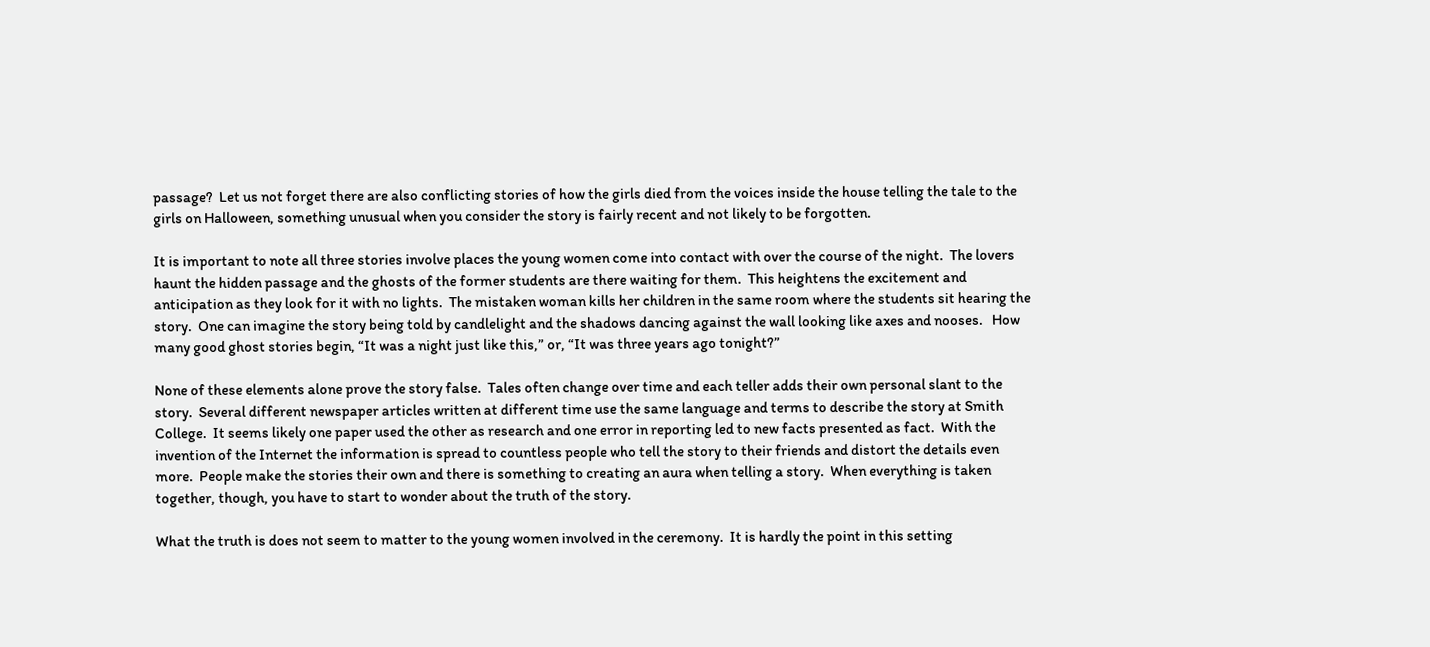passage?  Let us not forget there are also conflicting stories of how the girls died from the voices inside the house telling the tale to the girls on Halloween, something unusual when you consider the story is fairly recent and not likely to be forgotten.

It is important to note all three stories involve places the young women come into contact with over the course of the night.  The lovers haunt the hidden passage and the ghosts of the former students are there waiting for them.  This heightens the excitement and anticipation as they look for it with no lights.  The mistaken woman kills her children in the same room where the students sit hearing the story.  One can imagine the story being told by candlelight and the shadows dancing against the wall looking like axes and nooses.   How many good ghost stories begin, “It was a night just like this,” or, “It was three years ago tonight?”

None of these elements alone prove the story false.  Tales often change over time and each teller adds their own personal slant to the story.  Several different newspaper articles written at different time use the same language and terms to describe the story at Smith College.  It seems likely one paper used the other as research and one error in reporting led to new facts presented as fact.  With the invention of the Internet the information is spread to countless people who tell the story to their friends and distort the details even more.  People make the stories their own and there is something to creating an aura when telling a story.  When everything is taken together, though, you have to start to wonder about the truth of the story.

What the truth is does not seem to matter to the young women involved in the ceremony.  It is hardly the point in this setting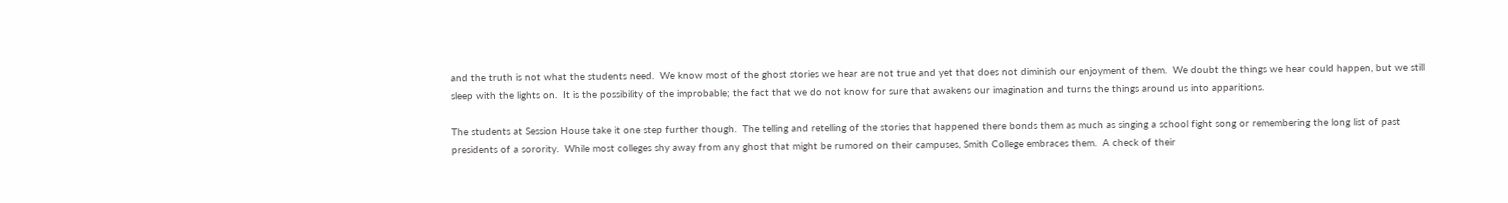and the truth is not what the students need.  We know most of the ghost stories we hear are not true and yet that does not diminish our enjoyment of them.  We doubt the things we hear could happen, but we still sleep with the lights on.  It is the possibility of the improbable; the fact that we do not know for sure that awakens our imagination and turns the things around us into apparitions.

The students at Session House take it one step further though.  The telling and retelling of the stories that happened there bonds them as much as singing a school fight song or remembering the long list of past presidents of a sorority.  While most colleges shy away from any ghost that might be rumored on their campuses, Smith College embraces them.  A check of their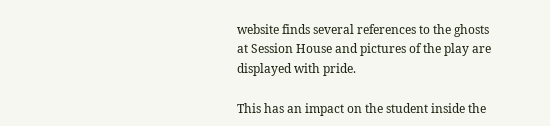website finds several references to the ghosts at Session House and pictures of the play are displayed with pride.

This has an impact on the student inside the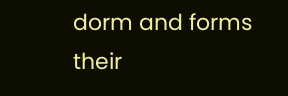dorm and forms their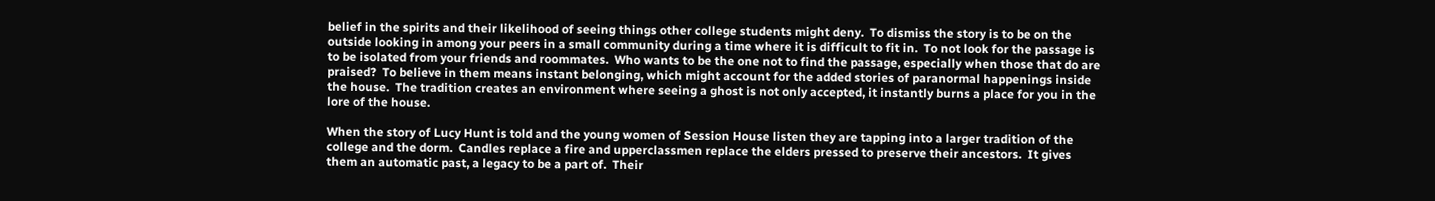belief in the spirits and their likelihood of seeing things other college students might deny.  To dismiss the story is to be on the outside looking in among your peers in a small community during a time where it is difficult to fit in.  To not look for the passage is to be isolated from your friends and roommates.  Who wants to be the one not to find the passage, especially when those that do are praised?  To believe in them means instant belonging, which might account for the added stories of paranormal happenings inside the house.  The tradition creates an environment where seeing a ghost is not only accepted, it instantly burns a place for you in the lore of the house.

When the story of Lucy Hunt is told and the young women of Session House listen they are tapping into a larger tradition of the college and the dorm.  Candles replace a fire and upperclassmen replace the elders pressed to preserve their ancestors.  It gives them an automatic past, a legacy to be a part of.  Their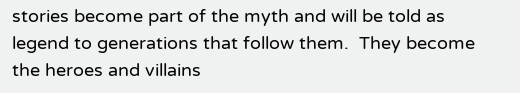stories become part of the myth and will be told as legend to generations that follow them.  They become the heroes and villains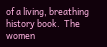of a living, breathing history book.  The women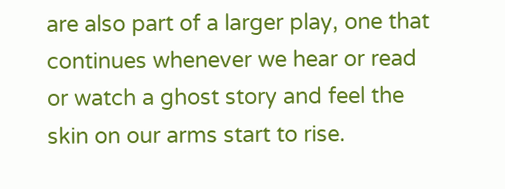are also part of a larger play, one that continues whenever we hear or read or watch a ghost story and feel the skin on our arms start to rise.